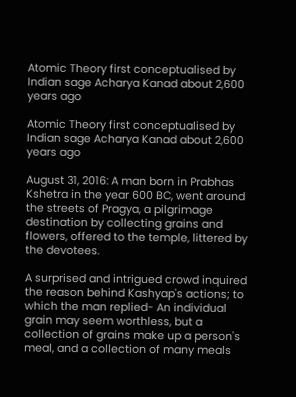Atomic Theory first conceptualised by Indian sage Acharya Kanad about 2,600 years ago

Atomic Theory first conceptualised by Indian sage Acharya Kanad about 2,600 years ago

August 31, 2016: A man born in Prabhas Kshetra in the year 600 BC, went around the streets of Pragya, a pilgrimage destination by collecting grains and flowers, offered to the temple, littered by the devotees.

A surprised and intrigued crowd inquired the reason behind Kashyap's actions; to which the man replied- An individual grain may seem worthless, but a collection of grains make up a person's meal, and a collection of many meals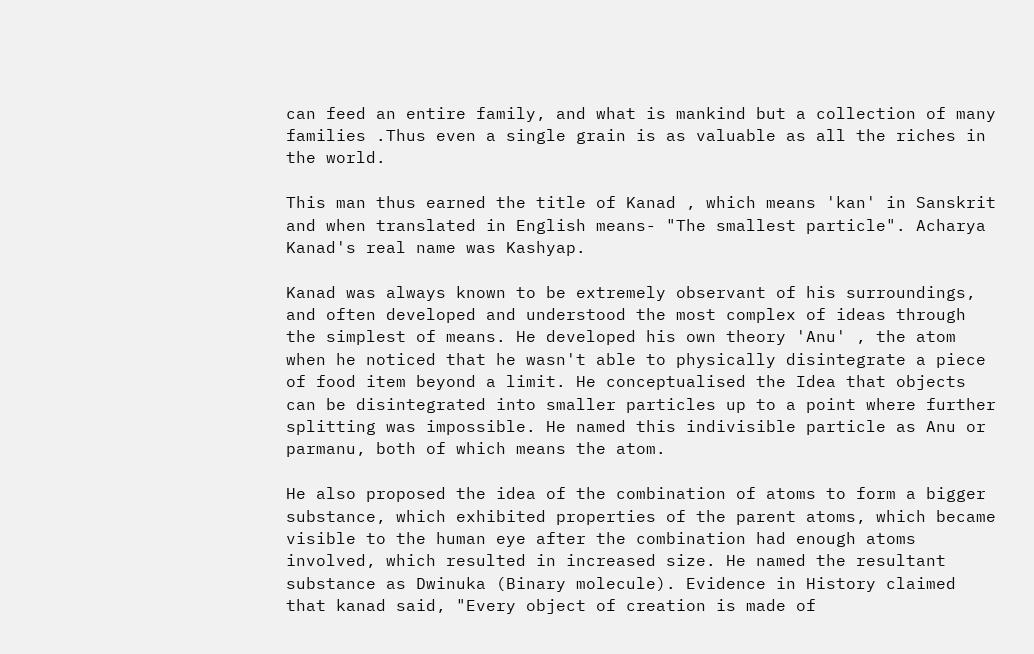can feed an entire family, and what is mankind but a collection of many families .Thus even a single grain is as valuable as all the riches in the world.

This man thus earned the title of Kanad , which means 'kan' in Sanskrit and when translated in English means- "The smallest particle". Acharya Kanad's real name was Kashyap.

Kanad was always known to be extremely observant of his surroundings, and often developed and understood the most complex of ideas through the simplest of means. He developed his own theory 'Anu' , the atom when he noticed that he wasn't able to physically disintegrate a piece of food item beyond a limit. He conceptualised the Idea that objects can be disintegrated into smaller particles up to a point where further splitting was impossible. He named this indivisible particle as Anu or parmanu, both of which means the atom.

He also proposed the idea of the combination of atoms to form a bigger substance, which exhibited properties of the parent atoms, which became visible to the human eye after the combination had enough atoms involved, which resulted in increased size. He named the resultant substance as Dwinuka (Binary molecule). Evidence in History claimed that kanad said, "Every object of creation is made of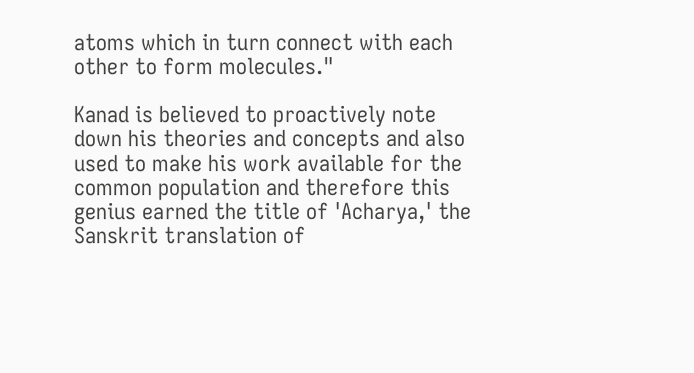atoms which in turn connect with each other to form molecules."

Kanad is believed to proactively note down his theories and concepts and also used to make his work available for the common population and therefore this genius earned the title of 'Acharya,' the Sanskrit translation of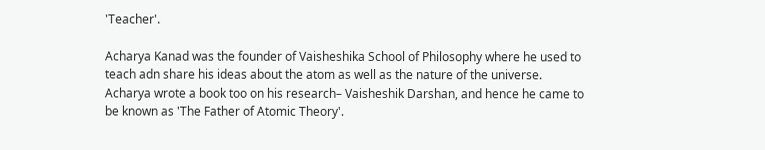'Teacher'.

Acharya Kanad was the founder of Vaisheshika School of Philosophy where he used to teach adn share his ideas about the atom as well as the nature of the universe. Acharya wrote a book too on his research– Vaisheshik Darshan, and hence he came to be known as 'The Father of Atomic Theory'.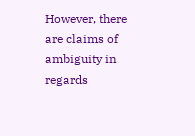However, there are claims of ambiguity in regards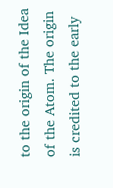to the origin of the Idea of the Atom. The origin is credited to the early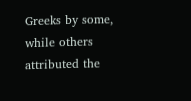Greeks by some, while others attributed the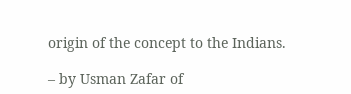origin of the concept to the Indians.

– by Usman Zafar of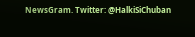NewsGram. Twitter: @HalkiSiChuban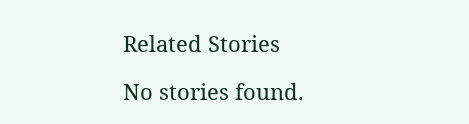Related Stories

No stories found.